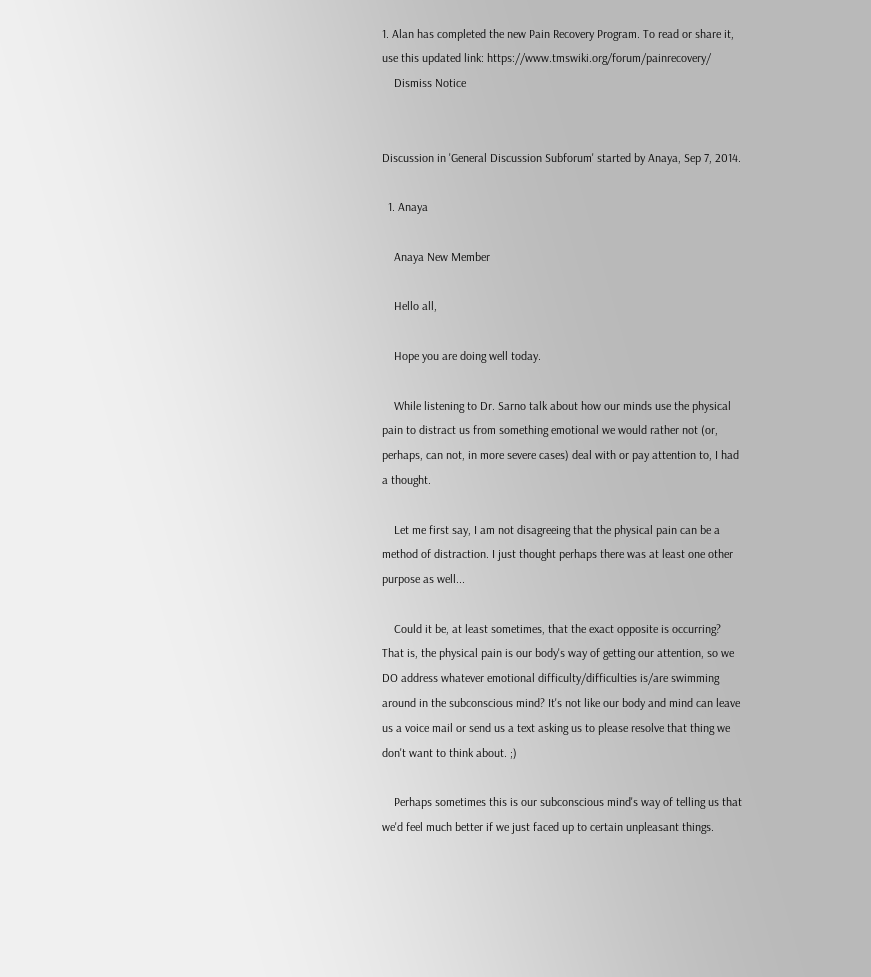1. Alan has completed the new Pain Recovery Program. To read or share it, use this updated link: https://www.tmswiki.org/forum/painrecovery/
    Dismiss Notice


Discussion in 'General Discussion Subforum' started by Anaya, Sep 7, 2014.

  1. Anaya

    Anaya New Member

    Hello all,

    Hope you are doing well today.

    While listening to Dr. Sarno talk about how our minds use the physical pain to distract us from something emotional we would rather not (or, perhaps, can not, in more severe cases) deal with or pay attention to, I had a thought.

    Let me first say, I am not disagreeing that the physical pain can be a method of distraction. I just thought perhaps there was at least one other purpose as well...

    Could it be, at least sometimes, that the exact opposite is occurring? That is, the physical pain is our body's way of getting our attention, so we DO address whatever emotional difficulty/difficulties is/are swimming around in the subconscious mind? It's not like our body and mind can leave us a voice mail or send us a text asking us to please resolve that thing we don't want to think about. ;)

    Perhaps sometimes this is our subconscious mind's way of telling us that we'd feel much better if we just faced up to certain unpleasant things.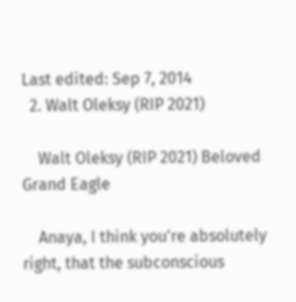Last edited: Sep 7, 2014
  2. Walt Oleksy (RIP 2021)

    Walt Oleksy (RIP 2021) Beloved Grand Eagle

    Anaya, I think you're absolutely right, that the subconscious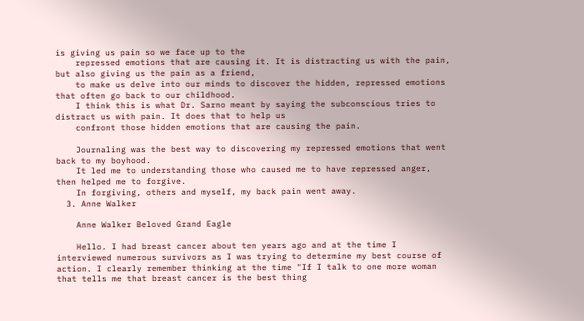is giving us pain so we face up to the
    repressed emotions that are causing it. It is distracting us with the pain, but also giving us the pain as a friend,
    to make us delve into our minds to discover the hidden, repressed emotions that often go back to our childhood.
    I think this is what Dr. Sarno meant by saying the subconscious tries to distract us with pain. It does that to help us
    confront those hidden emotions that are causing the pain.

    Journaling was the best way to discovering my repressed emotions that went back to my boyhood.
    It led me to understanding those who caused me to have repressed anger, then helped me to forgive.
    In forgiving, others and myself, my back pain went away.
  3. Anne Walker

    Anne Walker Beloved Grand Eagle

    Hello. I had breast cancer about ten years ago and at the time I interviewed numerous survivors as I was trying to determine my best course of action. I clearly remember thinking at the time "If I talk to one more woman that tells me that breast cancer is the best thing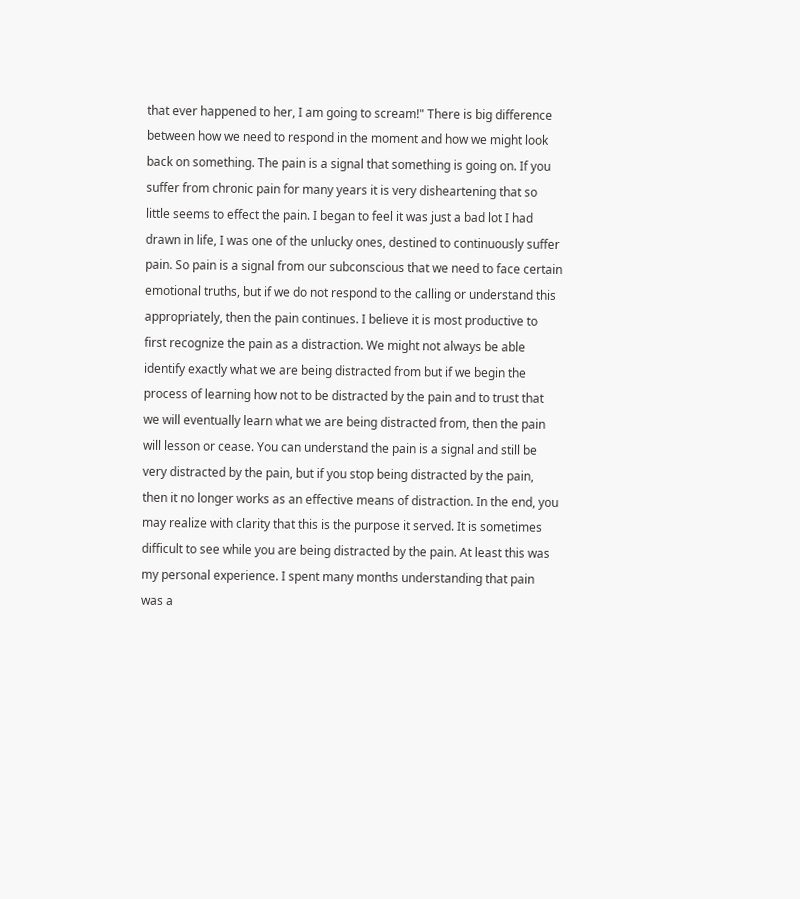that ever happened to her, I am going to scream!" There is big difference between how we need to respond in the moment and how we might look back on something. The pain is a signal that something is going on. If you suffer from chronic pain for many years it is very disheartening that so little seems to effect the pain. I began to feel it was just a bad lot I had drawn in life, I was one of the unlucky ones, destined to continuously suffer pain. So pain is a signal from our subconscious that we need to face certain emotional truths, but if we do not respond to the calling or understand this appropriately, then the pain continues. I believe it is most productive to first recognize the pain as a distraction. We might not always be able identify exactly what we are being distracted from but if we begin the process of learning how not to be distracted by the pain and to trust that we will eventually learn what we are being distracted from, then the pain will lesson or cease. You can understand the pain is a signal and still be very distracted by the pain, but if you stop being distracted by the pain, then it no longer works as an effective means of distraction. In the end, you may realize with clarity that this is the purpose it served. It is sometimes difficult to see while you are being distracted by the pain. At least this was my personal experience. I spent many months understanding that pain was a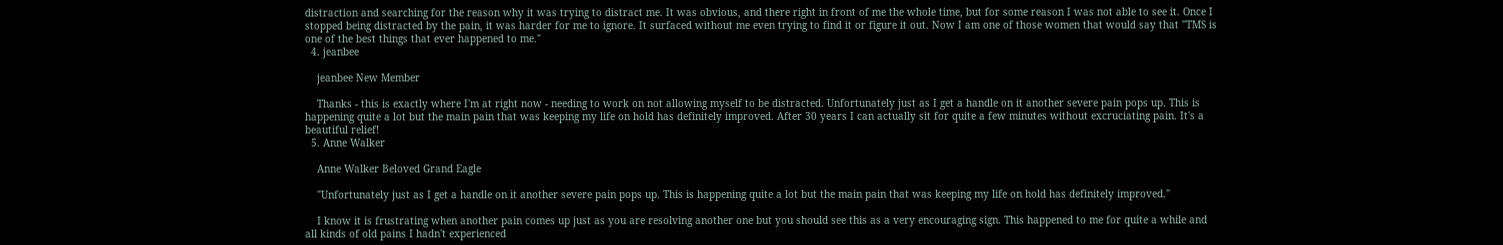distraction and searching for the reason why it was trying to distract me. It was obvious, and there right in front of me the whole time, but for some reason I was not able to see it. Once I stopped being distracted by the pain, it was harder for me to ignore. It surfaced without me even trying to find it or figure it out. Now I am one of those women that would say that "TMS is one of the best things that ever happened to me."
  4. jeanbee

    jeanbee New Member

    Thanks - this is exactly where I'm at right now - needing to work on not allowing myself to be distracted. Unfortunately just as I get a handle on it another severe pain pops up. This is happening quite a lot but the main pain that was keeping my life on hold has definitely improved. After 30 years I can actually sit for quite a few minutes without excruciating pain. It's a beautiful relief!
  5. Anne Walker

    Anne Walker Beloved Grand Eagle

    "Unfortunately just as I get a handle on it another severe pain pops up. This is happening quite a lot but the main pain that was keeping my life on hold has definitely improved."

    I know it is frustrating when another pain comes up just as you are resolving another one but you should see this as a very encouraging sign. This happened to me for quite a while and all kinds of old pains I hadn't experienced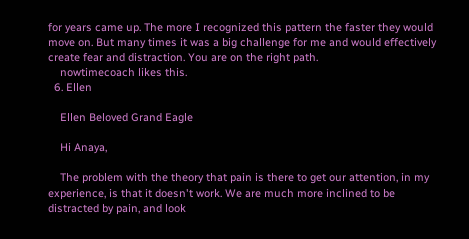for years came up. The more I recognized this pattern the faster they would move on. But many times it was a big challenge for me and would effectively create fear and distraction. You are on the right path.
    nowtimecoach likes this.
  6. Ellen

    Ellen Beloved Grand Eagle

    Hi Anaya,

    The problem with the theory that pain is there to get our attention, in my experience, is that it doesn't work. We are much more inclined to be distracted by pain, and look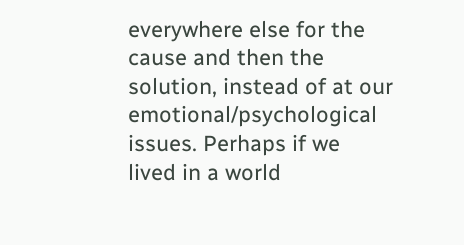everywhere else for the cause and then the solution, instead of at our emotional/psychological issues. Perhaps if we lived in a world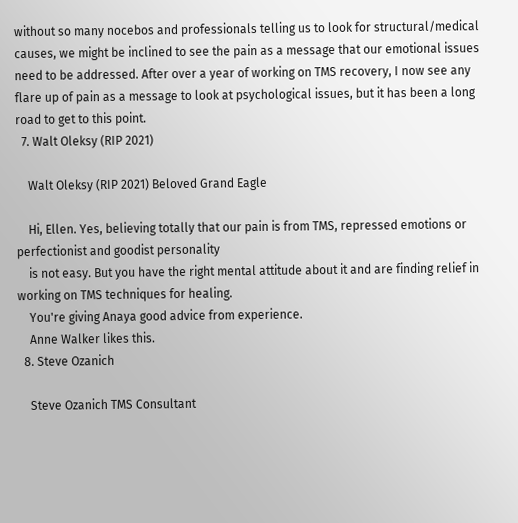without so many nocebos and professionals telling us to look for structural/medical causes, we might be inclined to see the pain as a message that our emotional issues need to be addressed. After over a year of working on TMS recovery, I now see any flare up of pain as a message to look at psychological issues, but it has been a long road to get to this point.
  7. Walt Oleksy (RIP 2021)

    Walt Oleksy (RIP 2021) Beloved Grand Eagle

    Hi, Ellen. Yes, believing totally that our pain is from TMS, repressed emotions or perfectionist and goodist personality
    is not easy. But you have the right mental attitude about it and are finding relief in working on TMS techniques for healing.
    You're giving Anaya good advice from experience.
    Anne Walker likes this.
  8. Steve Ozanich

    Steve Ozanich TMS Consultant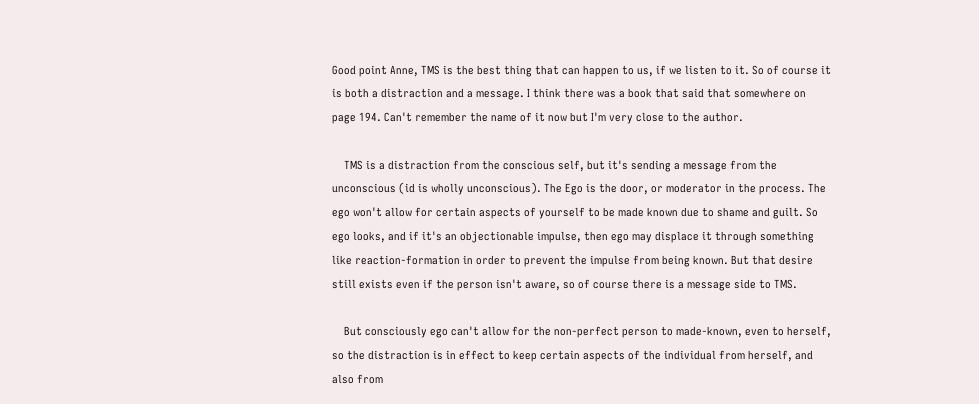Good point Anne, TMS is the best thing that can happen to us, if we listen to it. So of course it is both a distraction and a message. I think there was a book that said that somewhere on page 194. Can't remember the name of it now but I'm very close to the author.

    TMS is a distraction from the conscious self, but it's sending a message from the unconscious (id is wholly unconscious). The Ego is the door, or moderator in the process. The ego won't allow for certain aspects of yourself to be made known due to shame and guilt. So ego looks, and if it's an objectionable impulse, then ego may displace it through something like reaction-formation in order to prevent the impulse from being known. But that desire still exists even if the person isn't aware, so of course there is a message side to TMS.

    But consciously ego can't allow for the non-perfect person to made-known, even to herself, so the distraction is in effect to keep certain aspects of the individual from herself, and also from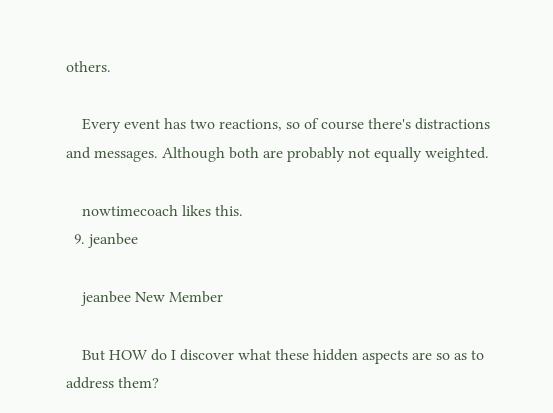others.

    Every event has two reactions, so of course there's distractions and messages. Although both are probably not equally weighted.

    nowtimecoach likes this.
  9. jeanbee

    jeanbee New Member

    But HOW do I discover what these hidden aspects are so as to address them?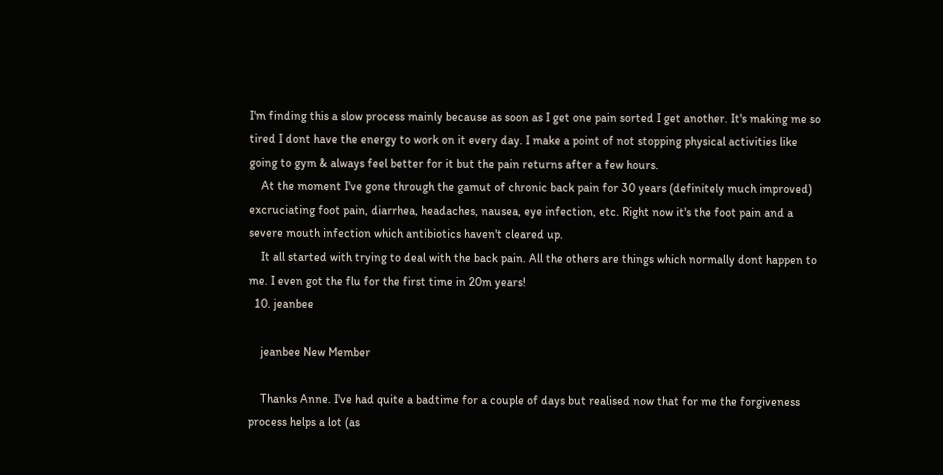I'm finding this a slow process mainly because as soon as I get one pain sorted I get another. It's making me so tired I dont have the energy to work on it every day. I make a point of not stopping physical activities like going to gym & always feel better for it but the pain returns after a few hours.
    At the moment I've gone through the gamut of chronic back pain for 30 years (definitely much improved) excruciating foot pain, diarrhea, headaches, nausea, eye infection, etc. Right now it's the foot pain and a severe mouth infection which antibiotics haven't cleared up.
    It all started with trying to deal with the back pain. All the others are things which normally dont happen to me. I even got the flu for the first time in 20m years!
  10. jeanbee

    jeanbee New Member

    Thanks Anne. I've had quite a badtime for a couple of days but realised now that for me the forgiveness process helps a lot (as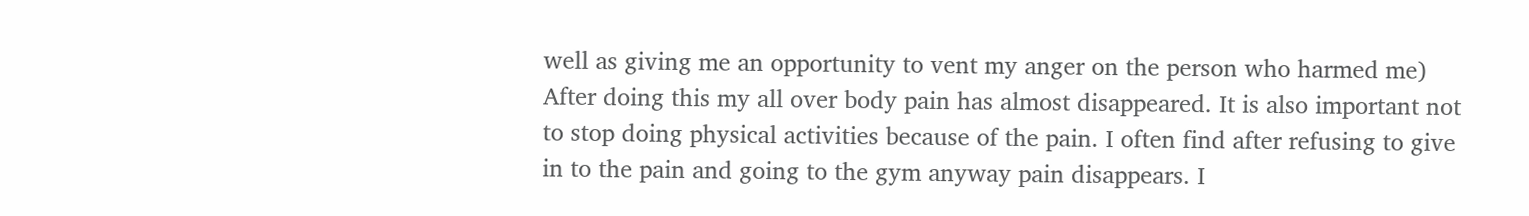well as giving me an opportunity to vent my anger on the person who harmed me) After doing this my all over body pain has almost disappeared. It is also important not to stop doing physical activities because of the pain. I often find after refusing to give in to the pain and going to the gym anyway pain disappears. I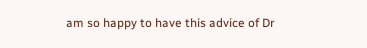am so happy to have this advice of Dr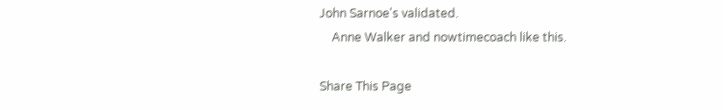John Sarnoe's validated.
    Anne Walker and nowtimecoach like this.

Share This Page